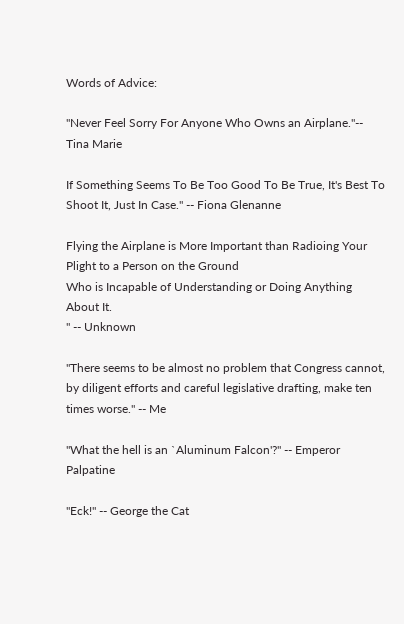Words of Advice:

"Never Feel Sorry For Anyone Who Owns an Airplane."-- Tina Marie

If Something Seems To Be Too Good To Be True, It's Best To Shoot It, Just In Case." -- Fiona Glenanne

Flying the Airplane is More Important than Radioing Your Plight to a Person on the Ground
Who is Incapable of Understanding or Doing Anything About It.
" -- Unknown

"There seems to be almost no problem that Congress cannot, by diligent efforts and careful legislative drafting, make ten times worse." -- Me

"What the hell is an `Aluminum Falcon'?" -- Emperor Palpatine

"Eck!" -- George the Cat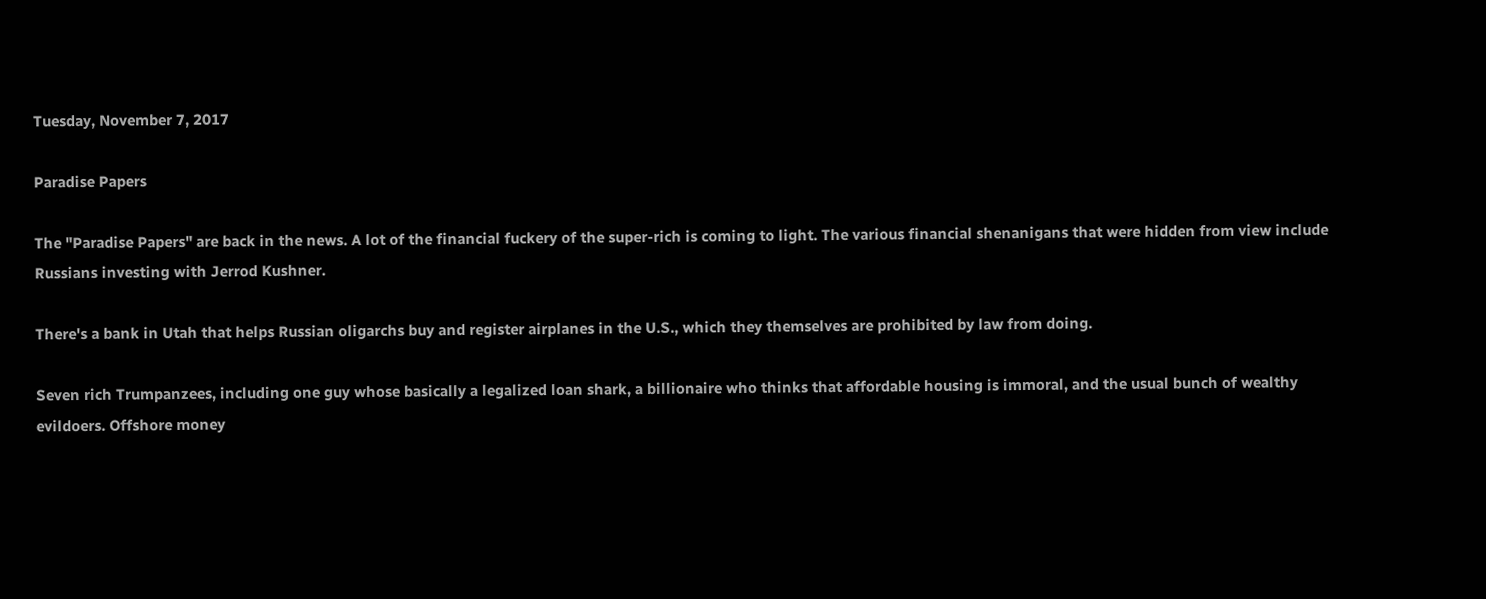Tuesday, November 7, 2017

Paradise Papers

The "Paradise Papers" are back in the news. A lot of the financial fuckery of the super-rich is coming to light. The various financial shenanigans that were hidden from view include Russians investing with Jerrod Kushner.

There's a bank in Utah that helps Russian oligarchs buy and register airplanes in the U.S., which they themselves are prohibited by law from doing.

Seven rich Trumpanzees, including one guy whose basically a legalized loan shark, a billionaire who thinks that affordable housing is immoral, and the usual bunch of wealthy evildoers. Offshore money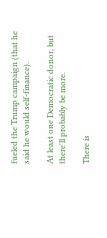fueled the Trump campaign (that he said he would self-finance).

At least one Democratic donor, but there'll probably be more.

There is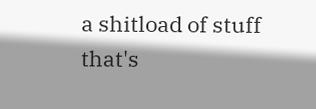a shitload of stuff that's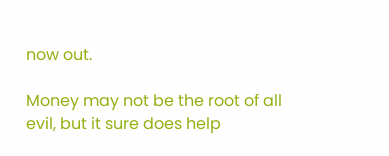now out.

Money may not be the root of all evil, but it sure does help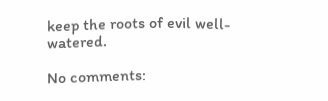keep the roots of evil well-watered.

No comments: